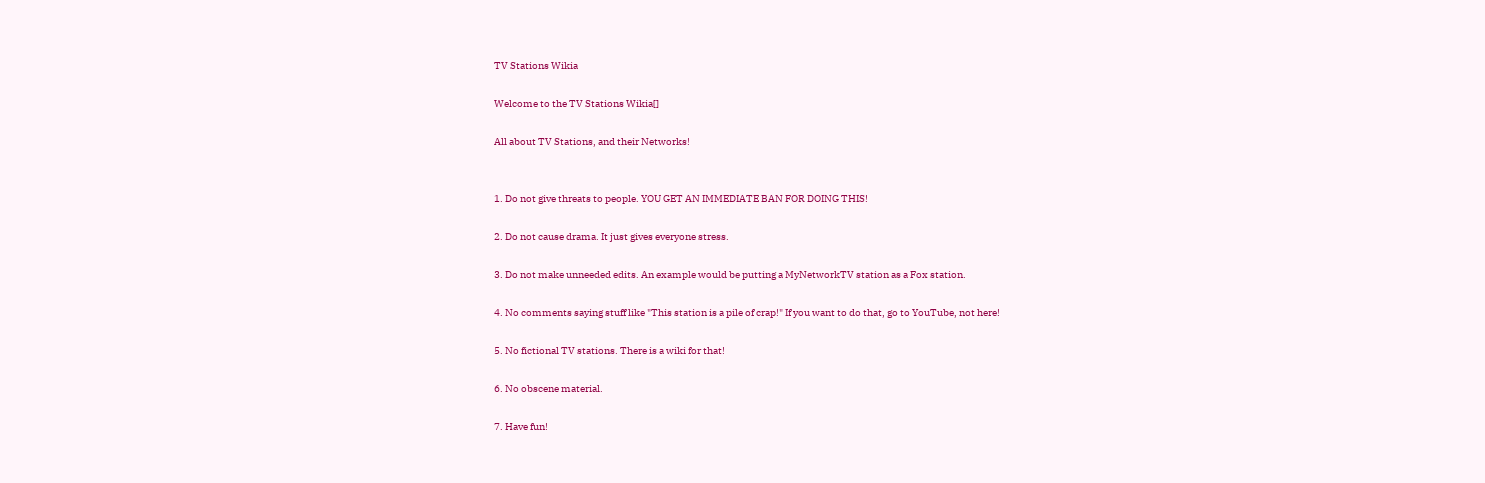TV Stations Wikia

Welcome to the TV Stations Wikia[]

All about TV Stations, and their Networks!


1. Do not give threats to people. YOU GET AN IMMEDIATE BAN FOR DOING THIS!

2. Do not cause drama. It just gives everyone stress.

3. Do not make unneeded edits. An example would be putting a MyNetworkTV station as a Fox station.

4. No comments saying stuff like "This station is a pile of crap!" If you want to do that, go to YouTube, not here!

5. No fictional TV stations. There is a wiki for that!

6. No obscene material.

7. Have fun!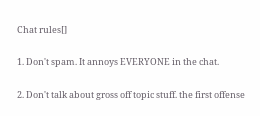Chat rules[]

1. Don't spam. It annoys EVERYONE in the chat.

2. Don't talk about gross off topic stuff. the first offense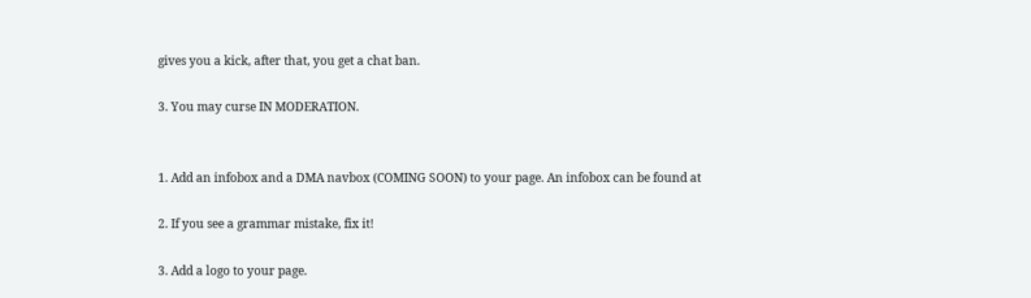gives you a kick, after that, you get a chat ban.

3. You may curse IN MODERATION.


1. Add an infobox and a DMA navbox (COMING SOON) to your page. An infobox can be found at

2. If you see a grammar mistake, fix it!

3. Add a logo to your page.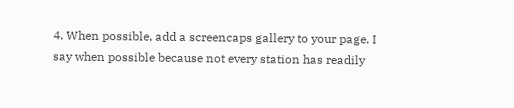4. When possible, add a screencaps gallery to your page. I say when possible because not every station has readily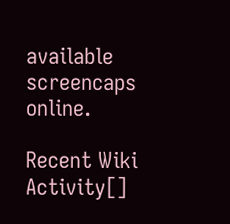available screencaps online.

Recent Wiki Activity[]